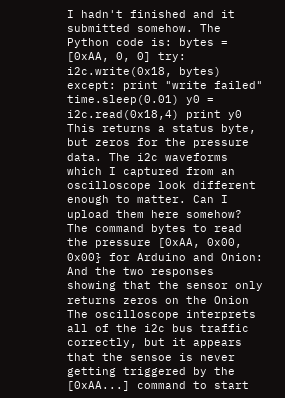I hadn't finished and it submitted somehow. The Python code is: bytes = [0xAA, 0, 0] try: i2c.write(0x18, bytes) except: print "write failed" time.sleep(0.01) y0 = i2c.read(0x18,4) print y0 This returns a status byte, but zeros for the pressure data. The i2c waveforms which I captured from an oscilloscope look different enough to matter. Can I upload them here somehow? The command bytes to read the pressure [0xAA, 0x00, 0x00} for Arduino and Onion: And the two responses showing that the sensor only returns zeros on the Onion The oscilloscope interprets all of the i2c bus traffic correctly, but it appears that the sensoe is never getting triggered by the [0xAA...] command to start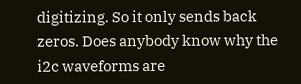digitizing. So it only sends back zeros. Does anybody know why the i2c waveforms are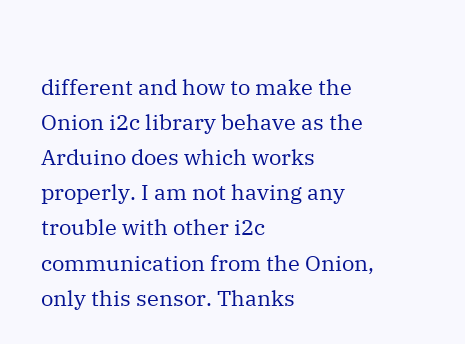different and how to make the Onion i2c library behave as the Arduino does which works properly. I am not having any trouble with other i2c communication from the Onion, only this sensor. Thanks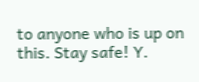to anyone who is up on this. Stay safe! Y.